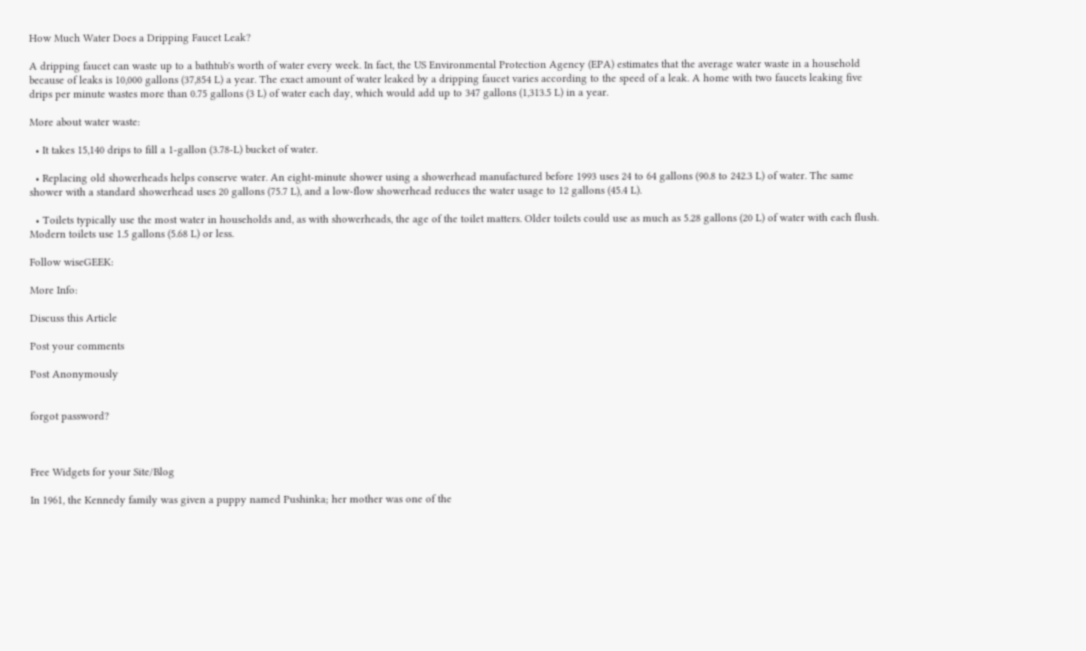How Much Water Does a Dripping Faucet Leak?

A dripping faucet can waste up to a bathtub's worth of water every week. In fact, the US Environmental Protection Agency (EPA) estimates that the average water waste in a household because of leaks is 10,000 gallons (37,854 L) a year. The exact amount of water leaked by a dripping faucet varies according to the speed of a leak. A home with two faucets leaking five drips per minute wastes more than 0.75 gallons (3 L) of water each day, which would add up to 347 gallons (1,313.5 L) in a year.

More about water waste:

  • It takes 15,140 drips to fill a 1-gallon (3.78-L) bucket of water.

  • Replacing old showerheads helps conserve water. An eight-minute shower using a showerhead manufactured before 1993 uses 24 to 64 gallons (90.8 to 242.3 L) of water. The same shower with a standard showerhead uses 20 gallons (75.7 L), and a low-flow showerhead reduces the water usage to 12 gallons (45.4 L).

  • Toilets typically use the most water in households and, as with showerheads, the age of the toilet matters. Older toilets could use as much as 5.28 gallons (20 L) of water with each flush. Modern toilets use 1.5 gallons (5.68 L) or less.

Follow wiseGEEK:

More Info:

Discuss this Article

Post your comments

Post Anonymously


forgot password?



Free Widgets for your Site/Blog

In 1961, the Kennedy family was given a puppy named Pushinka; her mother was one of the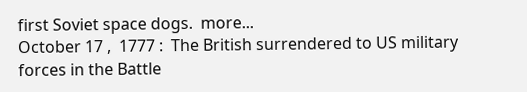first Soviet space dogs.  more...
October 17 ,  1777 :  The British surrendered to US military forces in the Battle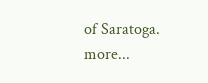of Saratoga.  more...